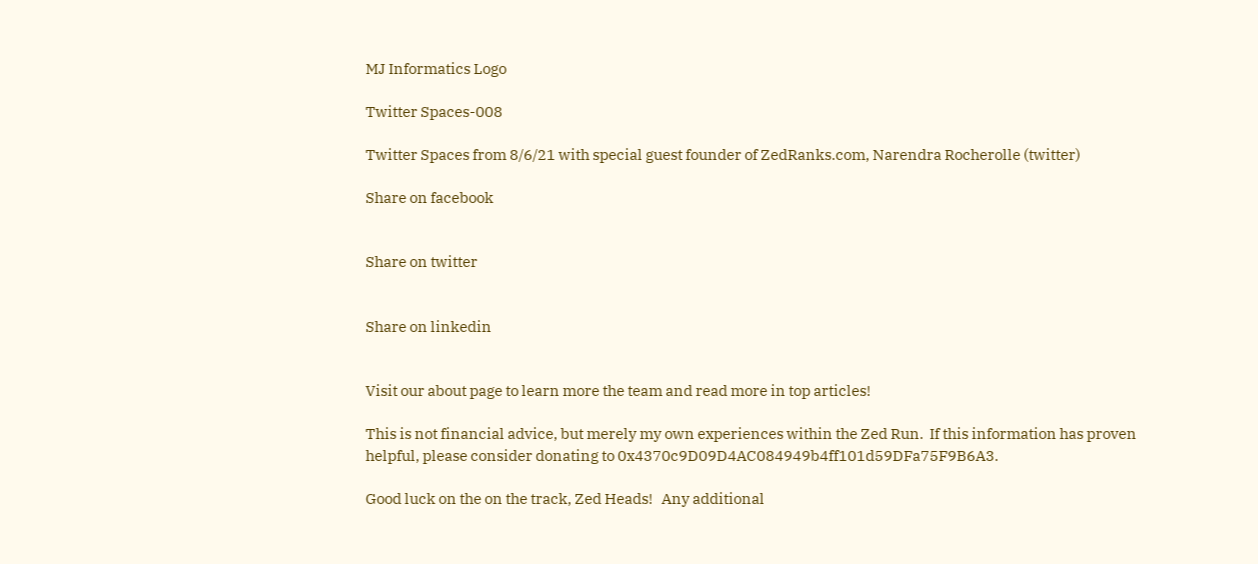MJ Informatics Logo

Twitter Spaces-008

Twitter Spaces from 8/6/21 with special guest founder of ZedRanks.com, Narendra Rocherolle (twitter)

Share on facebook


Share on twitter


Share on linkedin


Visit our about page to learn more the team and read more in top articles!

This is not financial advice, but merely my own experiences within the Zed Run.  If this information has proven helpful, please consider donating to 0x4370c9D09D4AC084949b4ff101d59DFa75F9B6A3.

Good luck on the on the track, Zed Heads!   Any additional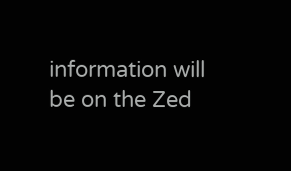information will be on the Zed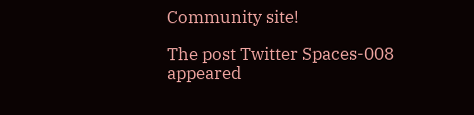Community site!

The post Twitter Spaces-008 appeared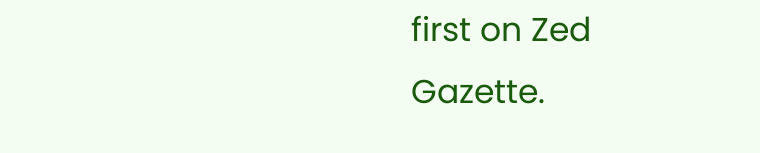first on Zed Gazette.